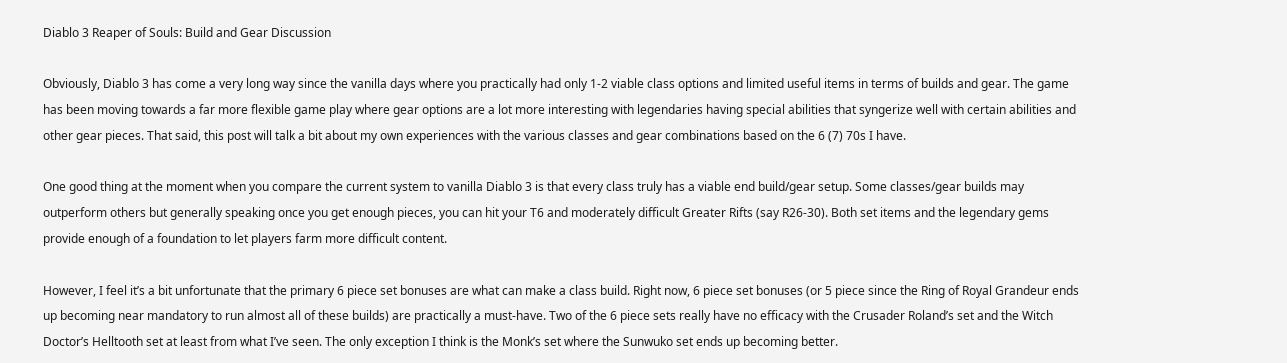Diablo 3 Reaper of Souls: Build and Gear Discussion

Obviously, Diablo 3 has come a very long way since the vanilla days where you practically had only 1-2 viable class options and limited useful items in terms of builds and gear. The game has been moving towards a far more flexible game play where gear options are a lot more interesting with legendaries having special abilities that syngerize well with certain abilities and other gear pieces. That said, this post will talk a bit about my own experiences with the various classes and gear combinations based on the 6 (7) 70s I have.

One good thing at the moment when you compare the current system to vanilla Diablo 3 is that every class truly has a viable end build/gear setup. Some classes/gear builds may outperform others but generally speaking once you get enough pieces, you can hit your T6 and moderately difficult Greater Rifts (say R26-30). Both set items and the legendary gems provide enough of a foundation to let players farm more difficult content.

However, I feel it’s a bit unfortunate that the primary 6 piece set bonuses are what can make a class build. Right now, 6 piece set bonuses (or 5 piece since the Ring of Royal Grandeur ends up becoming near mandatory to run almost all of these builds) are practically a must-have. Two of the 6 piece sets really have no efficacy with the Crusader Roland’s set and the Witch Doctor’s Helltooth set at least from what I’ve seen. The only exception I think is the Monk’s set where the Sunwuko set ends up becoming better.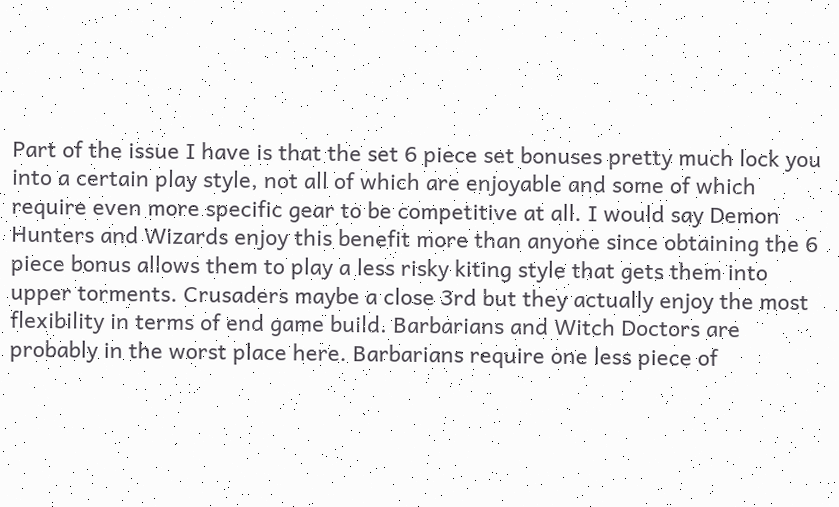Part of the issue I have is that the set 6 piece set bonuses pretty much lock you into a certain play style, not all of which are enjoyable and some of which require even more specific gear to be competitive at all. I would say Demon Hunters and Wizards enjoy this benefit more than anyone since obtaining the 6 piece bonus allows them to play a less risky kiting style that gets them into upper torments. Crusaders maybe a close 3rd but they actually enjoy the most flexibility in terms of end game build. Barbarians and Witch Doctors are probably in the worst place here. Barbarians require one less piece of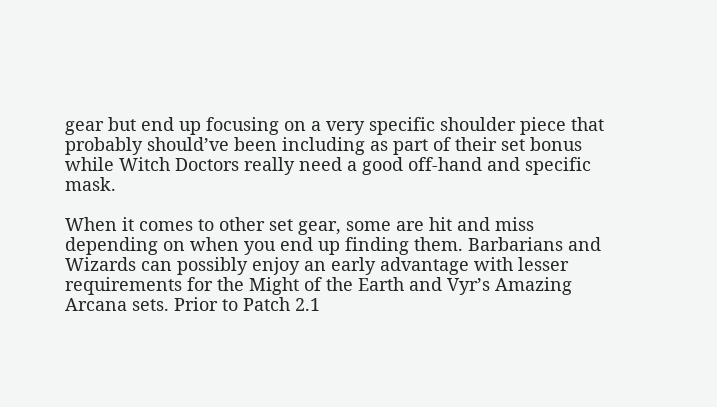gear but end up focusing on a very specific shoulder piece that probably should’ve been including as part of their set bonus while Witch Doctors really need a good off-hand and specific mask.

When it comes to other set gear, some are hit and miss depending on when you end up finding them. Barbarians and Wizards can possibly enjoy an early advantage with lesser requirements for the Might of the Earth and Vyr’s Amazing Arcana sets. Prior to Patch 2.1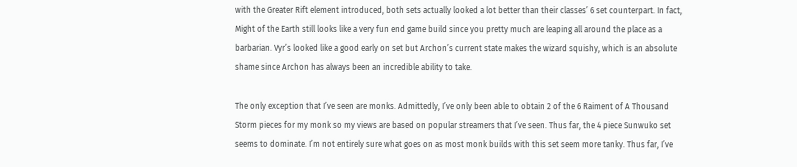with the Greater Rift element introduced, both sets actually looked a lot better than their classes’ 6 set counterpart. In fact, Might of the Earth still looks like a very fun end game build since you pretty much are leaping all around the place as a barbarian. Vyr’s looked like a good early on set but Archon’s current state makes the wizard squishy, which is an absolute shame since Archon has always been an incredible ability to take.

The only exception that I’ve seen are monks. Admittedly, I’ve only been able to obtain 2 of the 6 Raiment of A Thousand Storm pieces for my monk so my views are based on popular streamers that I’ve seen. Thus far, the 4 piece Sunwuko set seems to dominate. I’m not entirely sure what goes on as most monk builds with this set seem more tanky. Thus far, I’ve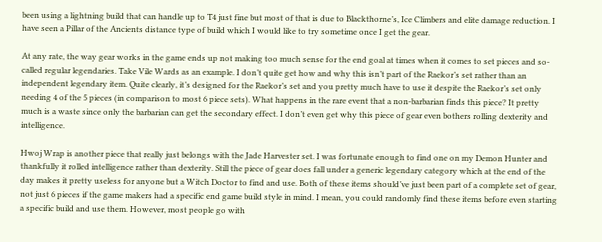been using a lightning build that can handle up to T4 just fine but most of that is due to Blackthorne’s, Ice Climbers and elite damage reduction. I have seen a Pillar of the Ancients distance type of build which I would like to try sometime once I get the gear.

At any rate, the way gear works in the game ends up not making too much sense for the end goal at times when it comes to set pieces and so-called regular legendaries. Take Vile Wards as an example. I don’t quite get how and why this isn’t part of the Raekor’s set rather than an independent legendary item. Quite clearly, it’s designed for the Raekor’s set and you pretty much have to use it despite the Raekor’s set only needing 4 of the 5 pieces (in comparison to most 6 piece sets). What happens in the rare event that a non-barbarian finds this piece? It pretty much is a waste since only the barbarian can get the secondary effect. I don’t even get why this piece of gear even bothers rolling dexterity and intelligence.

Hwoj Wrap is another piece that really just belongs with the Jade Harvester set. I was fortunate enough to find one on my Demon Hunter and thankfully it rolled intelligence rather than dexterity. Still the piece of gear does fall under a generic legendary category which at the end of the day makes it pretty useless for anyone but a Witch Doctor to find and use. Both of these items should’ve just been part of a complete set of gear, not just 6 pieces if the game makers had a specific end game build style in mind. I mean, you could randomly find these items before even starting a specific build and use them. However, most people go with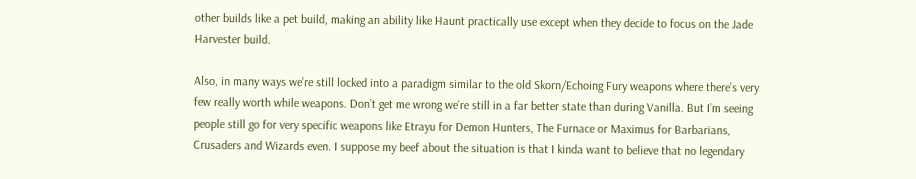other builds like a pet build, making an ability like Haunt practically use except when they decide to focus on the Jade Harvester build.

Also, in many ways we’re still locked into a paradigm similar to the old Skorn/Echoing Fury weapons where there’s very few really worth while weapons. Don’t get me wrong we’re still in a far better state than during Vanilla. But I’m seeing people still go for very specific weapons like Etrayu for Demon Hunters, The Furnace or Maximus for Barbarians, Crusaders and Wizards even. I suppose my beef about the situation is that I kinda want to believe that no legendary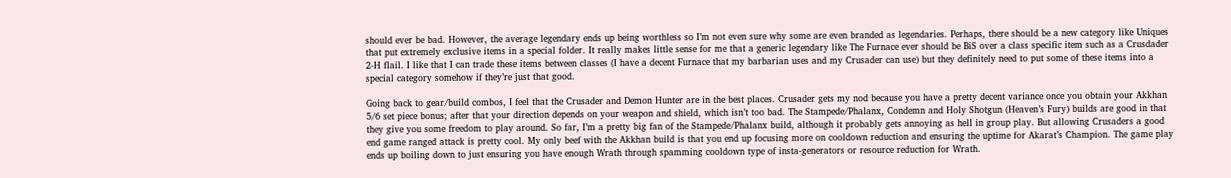should ever be bad. However, the average legendary ends up being worthless so I’m not even sure why some are even branded as legendaries. Perhaps, there should be a new category like Uniques that put extremely exclusive items in a special folder. It really makes little sense for me that a generic legendary like The Furnace ever should be BiS over a class specific item such as a Crusdader 2-H flail. I like that I can trade these items between classes (I have a decent Furnace that my barbarian uses and my Crusader can use) but they definitely need to put some of these items into a special category somehow if they’re just that good.

Going back to gear/build combos, I feel that the Crusader and Demon Hunter are in the best places. Crusader gets my nod because you have a pretty decent variance once you obtain your Akkhan 5/6 set piece bonus; after that your direction depends on your weapon and shield, which isn’t too bad. The Stampede/Phalanx, Condemn and Holy Shotgun (Heaven’s Fury) builds are good in that they give you some freedom to play around. So far, I’m a pretty big fan of the Stampede/Phalanx build, although it probably gets annoying as hell in group play. But allowing Crusaders a good end game ranged attack is pretty cool. My only beef with the Akkhan build is that you end up focusing more on cooldown reduction and ensuring the uptime for Akarat’s Champion. The game play ends up boiling down to just ensuring you have enough Wrath through spamming cooldown type of insta-generators or resource reduction for Wrath.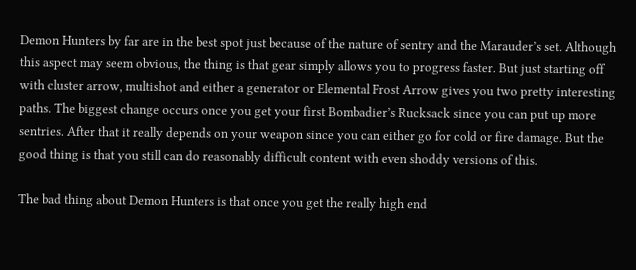Demon Hunters by far are in the best spot just because of the nature of sentry and the Marauder’s set. Although this aspect may seem obvious, the thing is that gear simply allows you to progress faster. But just starting off with cluster arrow, multishot and either a generator or Elemental Frost Arrow gives you two pretty interesting paths. The biggest change occurs once you get your first Bombadier’s Rucksack since you can put up more sentries. After that it really depends on your weapon since you can either go for cold or fire damage. But the good thing is that you still can do reasonably difficult content with even shoddy versions of this.

The bad thing about Demon Hunters is that once you get the really high end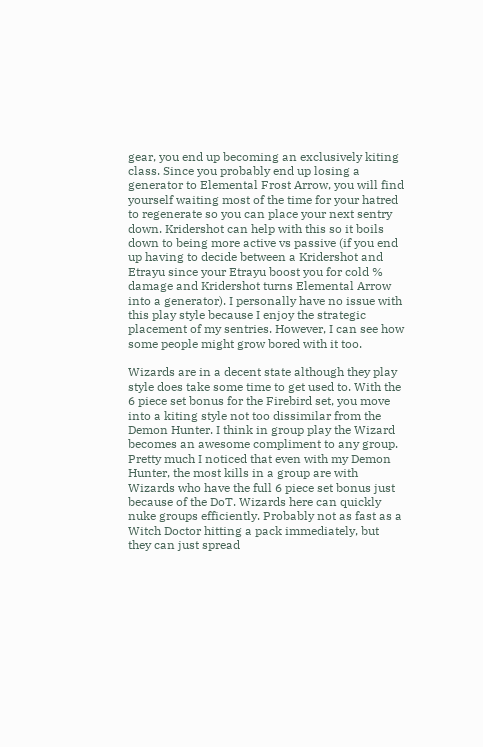gear, you end up becoming an exclusively kiting class. Since you probably end up losing a generator to Elemental Frost Arrow, you will find yourself waiting most of the time for your hatred to regenerate so you can place your next sentry down. Kridershot can help with this so it boils down to being more active vs passive (if you end up having to decide between a Kridershot and Etrayu since your Etrayu boost you for cold % damage and Kridershot turns Elemental Arrow into a generator). I personally have no issue with this play style because I enjoy the strategic placement of my sentries. However, I can see how some people might grow bored with it too.

Wizards are in a decent state although they play style does take some time to get used to. With the 6 piece set bonus for the Firebird set, you move into a kiting style not too dissimilar from the Demon Hunter. I think in group play the Wizard becomes an awesome compliment to any group. Pretty much I noticed that even with my Demon Hunter, the most kills in a group are with Wizards who have the full 6 piece set bonus just because of the DoT. Wizards here can quickly nuke groups efficiently. Probably not as fast as a Witch Doctor hitting a pack immediately, but they can just spread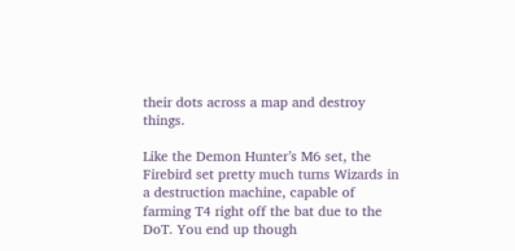their dots across a map and destroy things.

Like the Demon Hunter’s M6 set, the Firebird set pretty much turns Wizards in a destruction machine, capable of farming T4 right off the bat due to the DoT. You end up though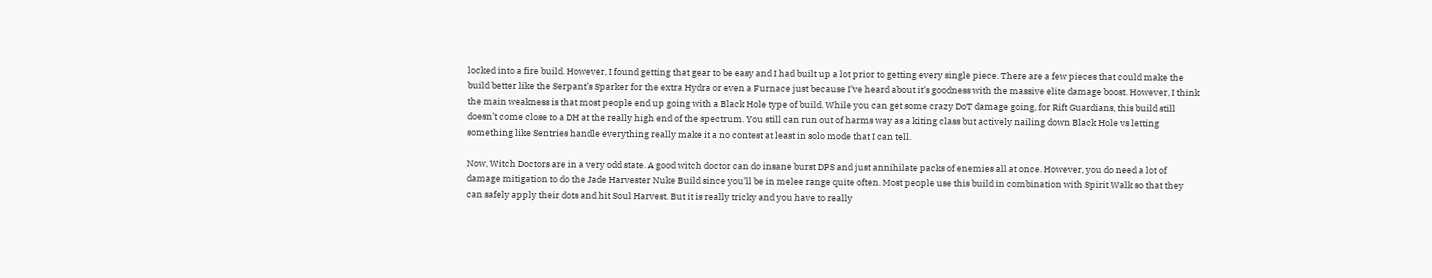locked into a fire build. However, I found getting that gear to be easy and I had built up a lot prior to getting every single piece. There are a few pieces that could make the build better like the Serpant’s Sparker for the extra Hydra or even a Furnace just because I’ve heard about it’s goodness with the massive elite damage boost. However, I think the main weakness is that most people end up going with a Black Hole type of build. While you can get some crazy DoT damage going, for Rift Guardians, this build still doesn’t come close to a DH at the really high end of the spectrum. You still can run out of harms way as a kiting class but actively nailing down Black Hole vs letting something like Sentries handle everything really make it a no contest at least in solo mode that I can tell.

Now, Witch Doctors are in a very odd state. A good witch doctor can do insane burst DPS and just annihilate packs of enemies all at once. However, you do need a lot of damage mitigation to do the Jade Harvester Nuke Build since you’ll be in melee range quite often. Most people use this build in combination with Spirit Walk so that they can safely apply their dots and hit Soul Harvest. But it is really tricky and you have to really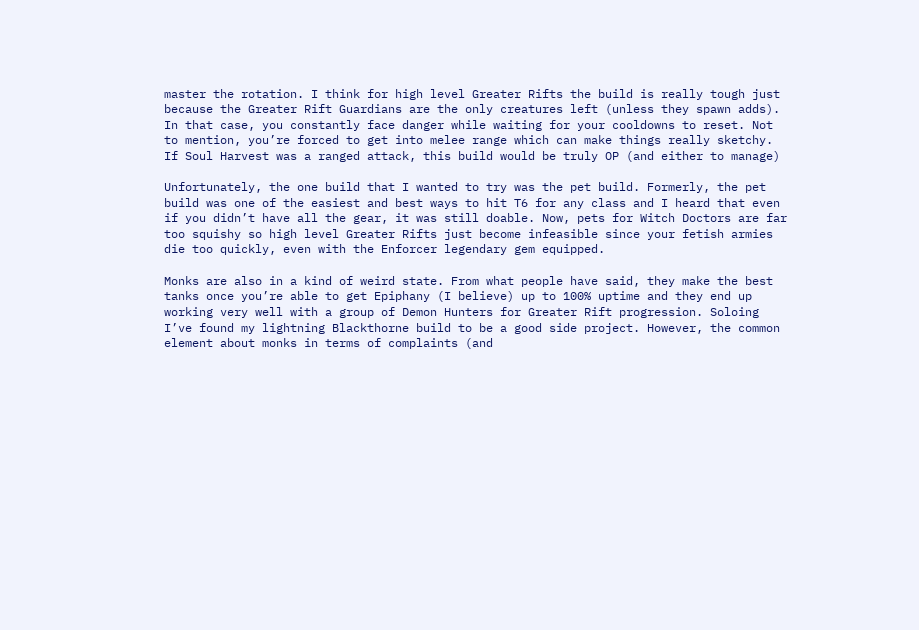master the rotation. I think for high level Greater Rifts the build is really tough just because the Greater Rift Guardians are the only creatures left (unless they spawn adds). In that case, you constantly face danger while waiting for your cooldowns to reset. Not to mention, you’re forced to get into melee range which can make things really sketchy. If Soul Harvest was a ranged attack, this build would be truly OP (and either to manage)

Unfortunately, the one build that I wanted to try was the pet build. Formerly, the pet build was one of the easiest and best ways to hit T6 for any class and I heard that even if you didn’t have all the gear, it was still doable. Now, pets for Witch Doctors are far too squishy so high level Greater Rifts just become infeasible since your fetish armies die too quickly, even with the Enforcer legendary gem equipped.

Monks are also in a kind of weird state. From what people have said, they make the best tanks once you’re able to get Epiphany (I believe) up to 100% uptime and they end up working very well with a group of Demon Hunters for Greater Rift progression. Soloing I’ve found my lightning Blackthorne build to be a good side project. However, the common element about monks in terms of complaints (and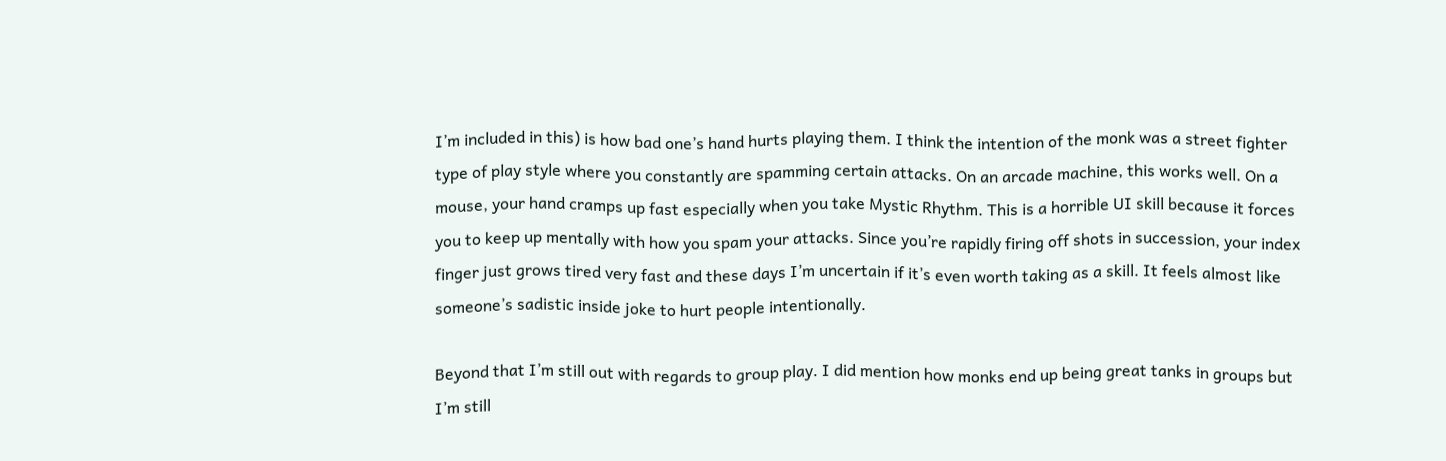I’m included in this) is how bad one’s hand hurts playing them. I think the intention of the monk was a street fighter type of play style where you constantly are spamming certain attacks. On an arcade machine, this works well. On a mouse, your hand cramps up fast especially when you take Mystic Rhythm. This is a horrible UI skill because it forces you to keep up mentally with how you spam your attacks. Since you’re rapidly firing off shots in succession, your index finger just grows tired very fast and these days I’m uncertain if it’s even worth taking as a skill. It feels almost like someone’s sadistic inside joke to hurt people intentionally.

Beyond that I’m still out with regards to group play. I did mention how monks end up being great tanks in groups but I’m still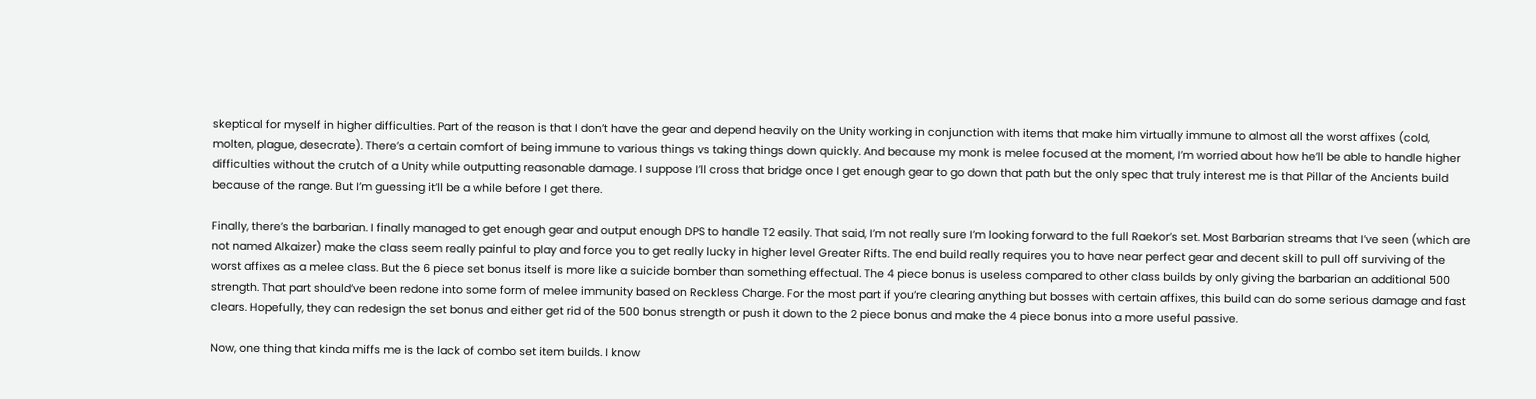skeptical for myself in higher difficulties. Part of the reason is that I don’t have the gear and depend heavily on the Unity working in conjunction with items that make him virtually immune to almost all the worst affixes (cold, molten, plague, desecrate). There’s a certain comfort of being immune to various things vs taking things down quickly. And because my monk is melee focused at the moment, I’m worried about how he’ll be able to handle higher difficulties without the crutch of a Unity while outputting reasonable damage. I suppose I’ll cross that bridge once I get enough gear to go down that path but the only spec that truly interest me is that Pillar of the Ancients build because of the range. But I’m guessing it’ll be a while before I get there.

Finally, there’s the barbarian. I finally managed to get enough gear and output enough DPS to handle T2 easily. That said, I’m not really sure I’m looking forward to the full Raekor’s set. Most Barbarian streams that I’ve seen (which are not named Alkaizer) make the class seem really painful to play and force you to get really lucky in higher level Greater Rifts. The end build really requires you to have near perfect gear and decent skill to pull off surviving of the worst affixes as a melee class. But the 6 piece set bonus itself is more like a suicide bomber than something effectual. The 4 piece bonus is useless compared to other class builds by only giving the barbarian an additional 500 strength. That part should’ve been redone into some form of melee immunity based on Reckless Charge. For the most part if you’re clearing anything but bosses with certain affixes, this build can do some serious damage and fast clears. Hopefully, they can redesign the set bonus and either get rid of the 500 bonus strength or push it down to the 2 piece bonus and make the 4 piece bonus into a more useful passive.

Now, one thing that kinda miffs me is the lack of combo set item builds. I know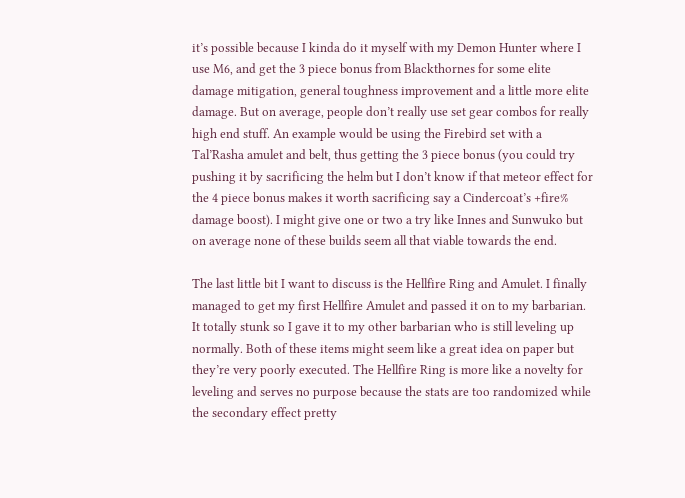it’s possible because I kinda do it myself with my Demon Hunter where I use M6, and get the 3 piece bonus from Blackthornes for some elite damage mitigation, general toughness improvement and a little more elite damage. But on average, people don’t really use set gear combos for really high end stuff. An example would be using the Firebird set with a Tal’Rasha amulet and belt, thus getting the 3 piece bonus (you could try pushing it by sacrificing the helm but I don’t know if that meteor effect for the 4 piece bonus makes it worth sacrificing say a Cindercoat’s +fire% damage boost). I might give one or two a try like Innes and Sunwuko but on average none of these builds seem all that viable towards the end.

The last little bit I want to discuss is the Hellfire Ring and Amulet. I finally managed to get my first Hellfire Amulet and passed it on to my barbarian. It totally stunk so I gave it to my other barbarian who is still leveling up normally. Both of these items might seem like a great idea on paper but they’re very poorly executed. The Hellfire Ring is more like a novelty for leveling and serves no purpose because the stats are too randomized while the secondary effect pretty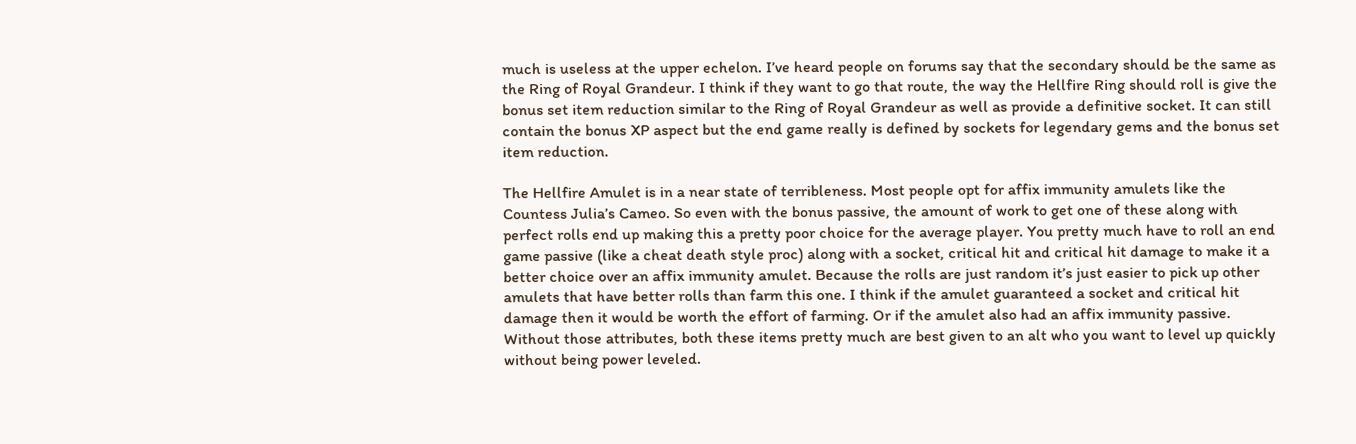much is useless at the upper echelon. I’ve heard people on forums say that the secondary should be the same as the Ring of Royal Grandeur. I think if they want to go that route, the way the Hellfire Ring should roll is give the bonus set item reduction similar to the Ring of Royal Grandeur as well as provide a definitive socket. It can still contain the bonus XP aspect but the end game really is defined by sockets for legendary gems and the bonus set item reduction.

The Hellfire Amulet is in a near state of terribleness. Most people opt for affix immunity amulets like the Countess Julia’s Cameo. So even with the bonus passive, the amount of work to get one of these along with perfect rolls end up making this a pretty poor choice for the average player. You pretty much have to roll an end game passive (like a cheat death style proc) along with a socket, critical hit and critical hit damage to make it a better choice over an affix immunity amulet. Because the rolls are just random it’s just easier to pick up other amulets that have better rolls than farm this one. I think if the amulet guaranteed a socket and critical hit damage then it would be worth the effort of farming. Or if the amulet also had an affix immunity passive. Without those attributes, both these items pretty much are best given to an alt who you want to level up quickly without being power leveled.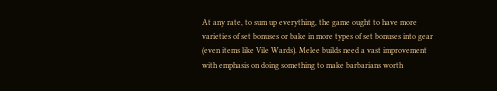At any rate, to sum up everything, the game ought to have more varieties of set bonuses or bake in more types of set bonuses into gear (even items like Vile Wards). Melee builds need a vast improvement with emphasis on doing something to make barbarians worth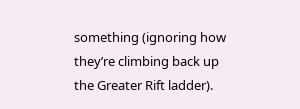something (ignoring how they’re climbing back up the Greater Rift ladder).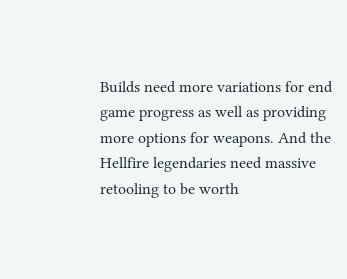Builds need more variations for end game progress as well as providing more options for weapons. And the Hellfire legendaries need massive retooling to be worth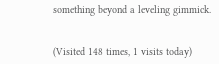something beyond a leveling gimmick.


(Visited 148 times, 1 visits today)